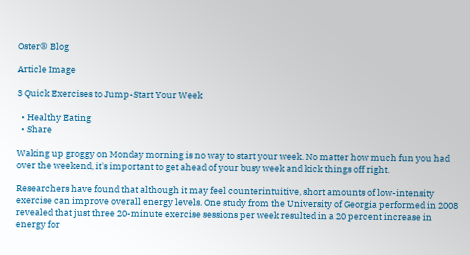Oster® Blog

Article Image

3 Quick Exercises to Jump-Start Your Week

  • Healthy Eating
  • Share

Waking up groggy on Monday morning is no way to start your week. No matter how much fun you had over the weekend, it's important to get ahead of your busy week and kick things off right.

Researchers have found that although it may feel counterintuitive, short amounts of low-intensity exercise can improve overall energy levels. One study from the University of Georgia performed in 2008 revealed that just three 20-minute exercise sessions per week resulted in a 20 percent increase in energy for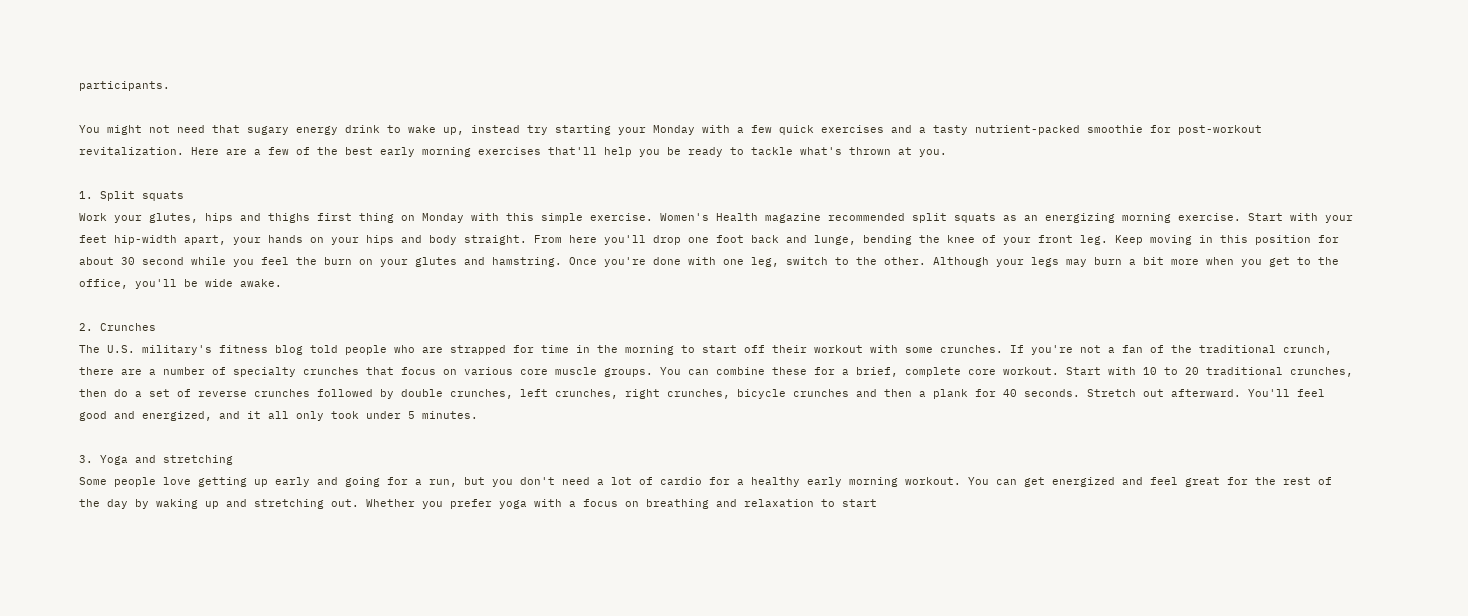participants.

You might not need that sugary energy drink to wake up, instead try starting your Monday with a few quick exercises and a tasty nutrient-packed smoothie for post-workout revitalization. Here are a few of the best early morning exercises that'll help you be ready to tackle what's thrown at you.

1. Split squats
Work your glutes, hips and thighs first thing on Monday with this simple exercise. Women's Health magazine recommended split squats as an energizing morning exercise. Start with your feet hip-width apart, your hands on your hips and body straight. From here you'll drop one foot back and lunge, bending the knee of your front leg. Keep moving in this position for about 30 second while you feel the burn on your glutes and hamstring. Once you're done with one leg, switch to the other. Although your legs may burn a bit more when you get to the office, you'll be wide awake.

2. Crunches
The U.S. military's fitness blog told people who are strapped for time in the morning to start off their workout with some crunches. If you're not a fan of the traditional crunch, there are a number of specialty crunches that focus on various core muscle groups. You can combine these for a brief, complete core workout. Start with 10 to 20 traditional crunches, then do a set of reverse crunches followed by double crunches, left crunches, right crunches, bicycle crunches and then a plank for 40 seconds. Stretch out afterward. You'll feel good and energized, and it all only took under 5 minutes.

3. Yoga and stretching
Some people love getting up early and going for a run, but you don't need a lot of cardio for a healthy early morning workout. You can get energized and feel great for the rest of the day by waking up and stretching out. Whether you prefer yoga with a focus on breathing and relaxation to start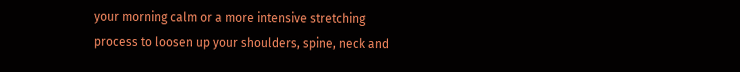your morning calm or a more intensive stretching process to loosen up your shoulders, spine, neck and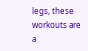legs, these workouts are a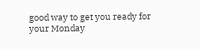good way to get you ready for your Monday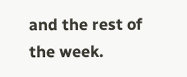and the rest of the week.